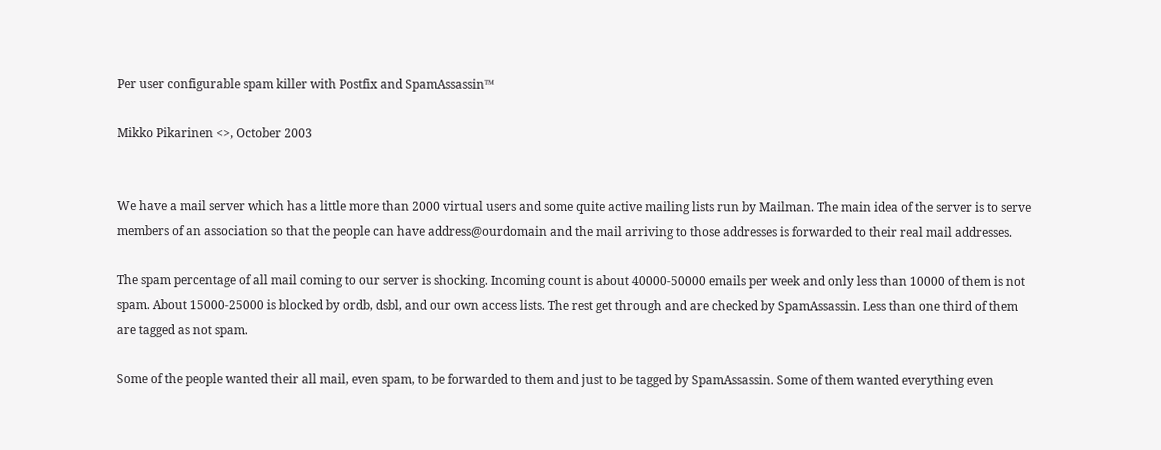Per user configurable spam killer with Postfix and SpamAssassin™

Mikko Pikarinen <>, October 2003


We have a mail server which has a little more than 2000 virtual users and some quite active mailing lists run by Mailman. The main idea of the server is to serve members of an association so that the people can have address@ourdomain and the mail arriving to those addresses is forwarded to their real mail addresses.

The spam percentage of all mail coming to our server is shocking. Incoming count is about 40000-50000 emails per week and only less than 10000 of them is not spam. About 15000-25000 is blocked by ordb, dsbl, and our own access lists. The rest get through and are checked by SpamAssassin. Less than one third of them are tagged as not spam.

Some of the people wanted their all mail, even spam, to be forwarded to them and just to be tagged by SpamAssassin. Some of them wanted everything even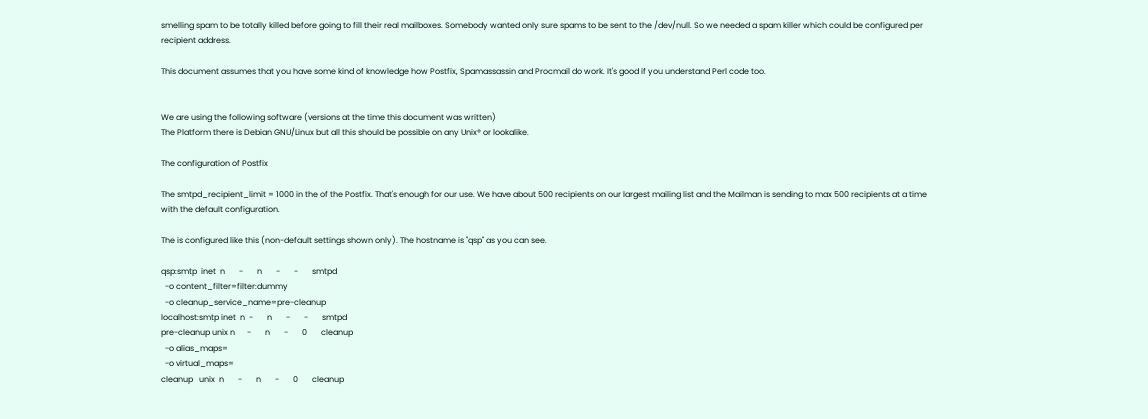smelling spam to be totally killed before going to fill their real mailboxes. Somebody wanted only sure spams to be sent to the /dev/null. So we needed a spam killer which could be configured per recipient address.

This document assumes that you have some kind of knowledge how Postfix, Spamassassin and Procmail do work. It's good if you understand Perl code too.


We are using the following software (versions at the time this document was written)
The Platform there is Debian GNU/Linux but all this should be possible on any Unix® or lookalike.

The configuration of Postfix

The smtpd_recipient_limit = 1000 in the of the Postfix. That's enough for our use. We have about 500 recipients on our largest mailing list and the Mailman is sending to max 500 recipients at a time with the default configuration.

The is configured like this (non-default settings shown only). The hostname is "qsp" as you can see.

qsp:smtp  inet  n       -       n       -       -       smtpd
  -o content_filter=filter:dummy
  -o cleanup_service_name=pre-cleanup
localhost:smtp inet  n  -       n       -       -       smtpd
pre-cleanup unix n      -       n       -       0       cleanup
  -o alias_maps=
  -o virtual_maps=
cleanup   unix  n       -       n       -       0       cleanup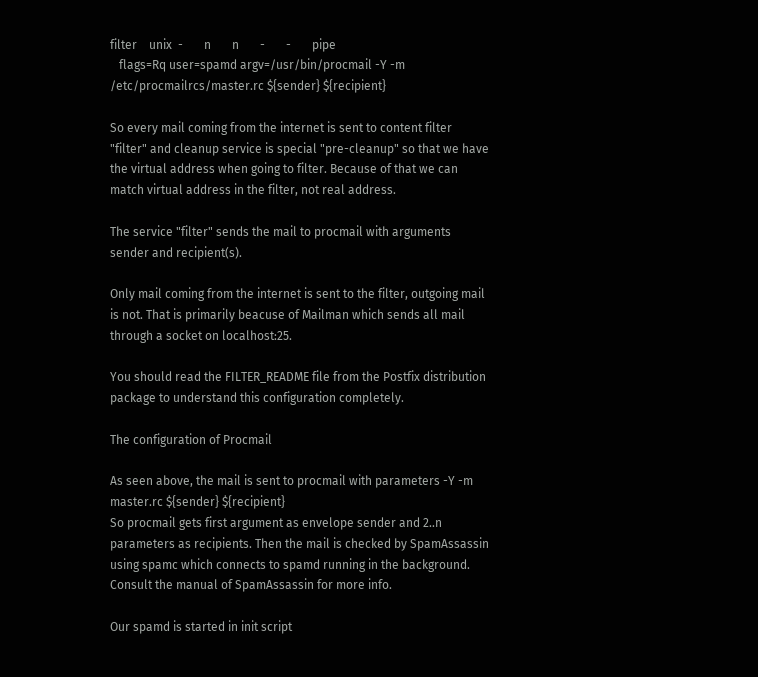filter    unix  -       n       n       -       -       pipe
   flags=Rq user=spamd argv=/usr/bin/procmail -Y -m /etc/procmailrcs/master.rc ${sender} ${recipient}

So every mail coming from the internet is sent to content filter "filter" and cleanup service is special "pre-cleanup" so that we have the virtual address when going to filter. Because of that we can match virtual address in the filter, not real address.

The service "filter" sends the mail to procmail with arguments sender and recipient(s).

Only mail coming from the internet is sent to the filter, outgoing mail is not. That is primarily beacuse of Mailman which sends all mail through a socket on localhost:25.

You should read the FILTER_README file from the Postfix distribution package to understand this configuration completely.

The configuration of Procmail

As seen above, the mail is sent to procmail with parameters -Y -m master.rc ${sender} ${recipient}
So procmail gets first argument as envelope sender and 2..n parameters as recipients. Then the mail is checked by SpamAssassin using spamc which connects to spamd running in the background. Consult the manual of SpamAssassin for more info.

Our spamd is started in init script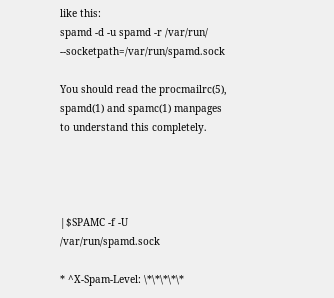like this:
spamd -d -u spamd -r /var/run/ --socketpath=/var/run/spamd.sock

You should read the procmailrc(5), spamd(1) and spamc(1) manpages to understand this completely.




|$SPAMC -f -U /var/run/spamd.sock

* ^X-Spam-Level: \*\*\*\*\*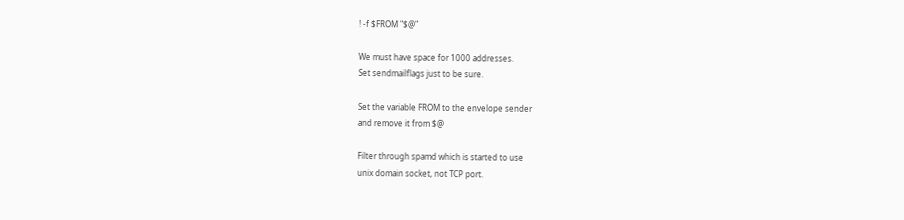! -f $FROM "$@"

We must have space for 1000 addresses.
Set sendmailflags just to be sure.

Set the variable FROM to the envelope sender
and remove it from $@

Filter through spamd which is started to use
unix domain socket, not TCP port.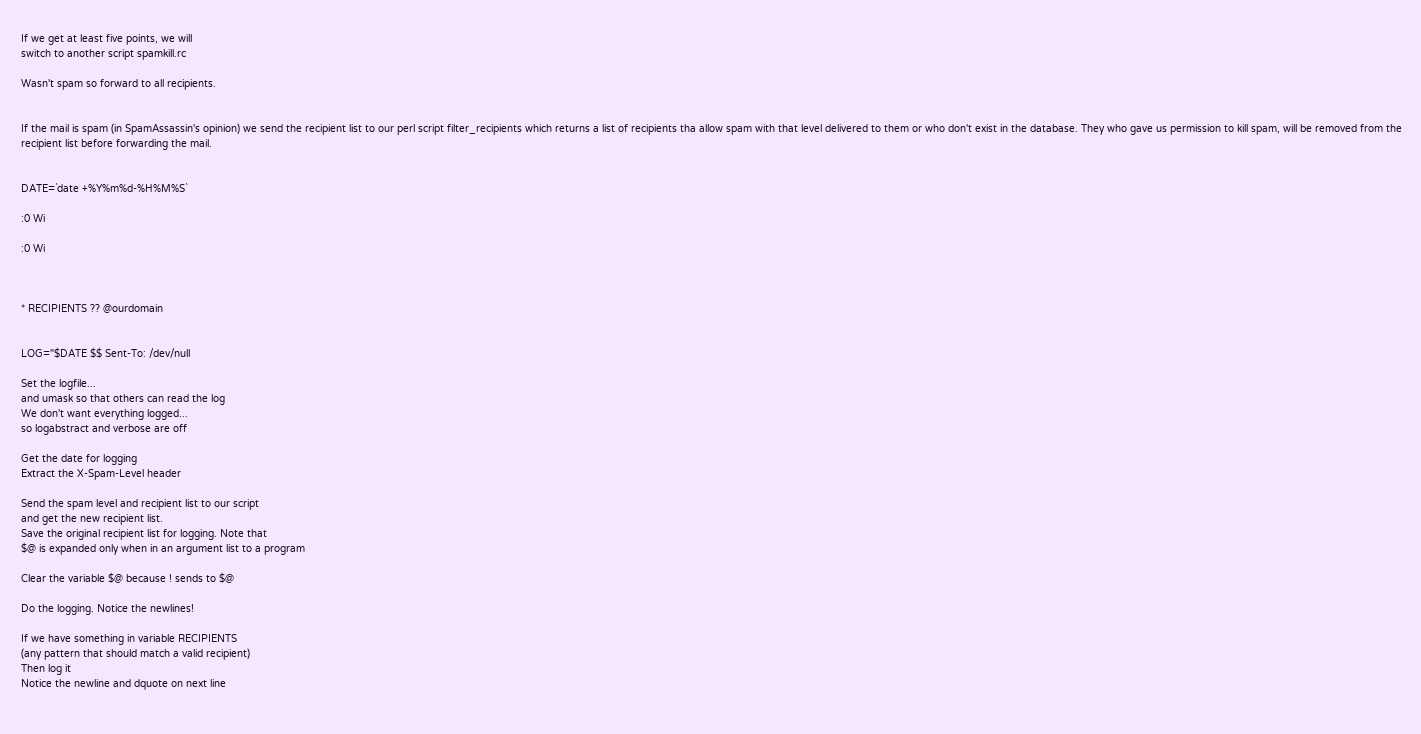If we get at least five points, we will
switch to another script spamkill.rc

Wasn't spam so forward to all recipients.


If the mail is spam (in SpamAssassin's opinion) we send the recipient list to our perl script filter_recipients which returns a list of recipients tha allow spam with that level delivered to them or who don't exist in the database. They who gave us permission to kill spam, will be removed from the recipient list before forwarding the mail.


DATE=`date +%Y%m%d-%H%M%S`

:0 Wi

:0 Wi



* RECIPIENTS ?? @ourdomain


LOG="$DATE $$ Sent-To: /dev/null

Set the logfile...
and umask so that others can read the log
We don't want everything logged...
so logabstract and verbose are off

Get the date for logging
Extract the X-Spam-Level header

Send the spam level and recipient list to our script
and get the new recipient list.
Save the original recipient list for logging. Note that
$@ is expanded only when in an argument list to a program

Clear the variable $@ because ! sends to $@

Do the logging. Notice the newlines!

If we have something in variable RECIPIENTS
(any pattern that should match a valid recipient)
Then log it
Notice the newline and dquote on next line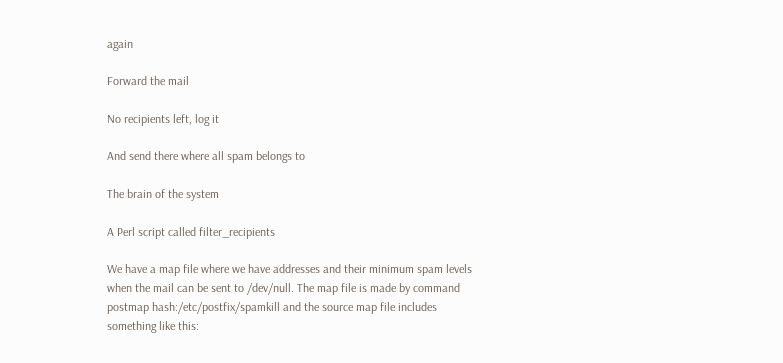again

Forward the mail

No recipients left, log it

And send there where all spam belongs to

The brain of the system

A Perl script called filter_recipients

We have a map file where we have addresses and their minimum spam levels when the mail can be sent to /dev/null. The map file is made by command
postmap hash:/etc/postfix/spamkill and the source map file includes something like this: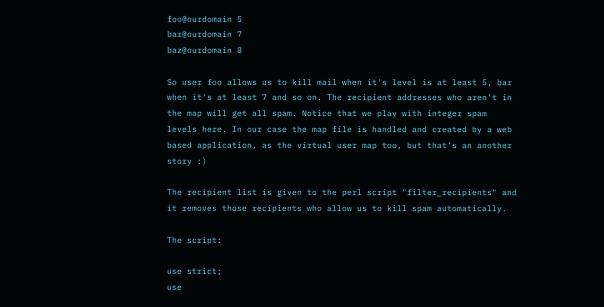foo@ourdomain 5
bar@ourdomain 7
baz@ourdomain 8

So user foo allows us to kill mail when it's level is at least 5, bar when it's at least 7 and so on. The recipient addresses who aren't in the map will get all spam. Notice that we play with integer spam levels here. In our case the map file is handled and created by a web based application, as the virtual user map too, but that's an another story :)

The recipient list is given to the perl script "filter_recipients" and it removes those recipients who allow us to kill spam automatically.

The script:

use strict;
use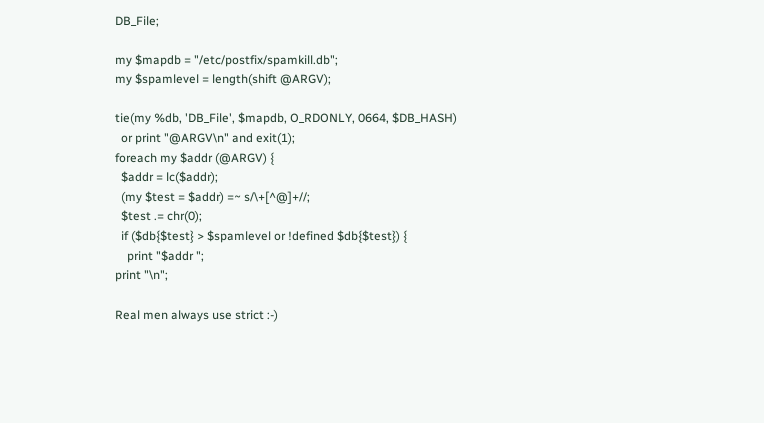DB_File;

my $mapdb = "/etc/postfix/spamkill.db";
my $spamlevel = length(shift @ARGV);

tie(my %db, 'DB_File', $mapdb, O_RDONLY, 0664, $DB_HASH)
  or print "@ARGV\n" and exit(1);
foreach my $addr (@ARGV) {
  $addr = lc($addr);
  (my $test = $addr) =~ s/\+[^@]+//;
  $test .= chr(0);
  if ($db{$test} > $spamlevel or !defined $db{$test}) {
    print "$addr ";
print "\n";

Real men always use strict :-)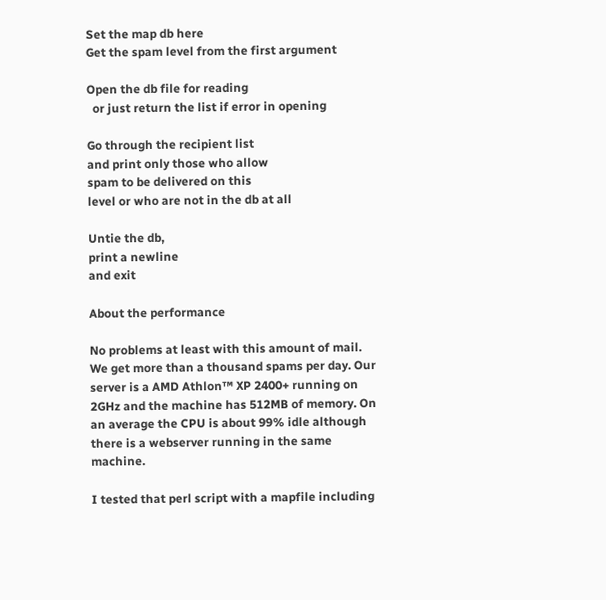Set the map db here
Get the spam level from the first argument

Open the db file for reading
  or just return the list if error in opening

Go through the recipient list
and print only those who allow
spam to be delivered on this
level or who are not in the db at all

Untie the db,
print a newline
and exit

About the performance

No problems at least with this amount of mail. We get more than a thousand spams per day. Our server is a AMD Athlon™ XP 2400+ running on 2GHz and the machine has 512MB of memory. On an average the CPU is about 99% idle although there is a webserver running in the same machine.

I tested that perl script with a mapfile including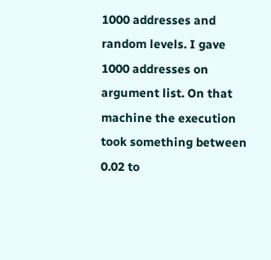1000 addresses and random levels. I gave 1000 addresses on argument list. On that machine the execution took something between 0.02 to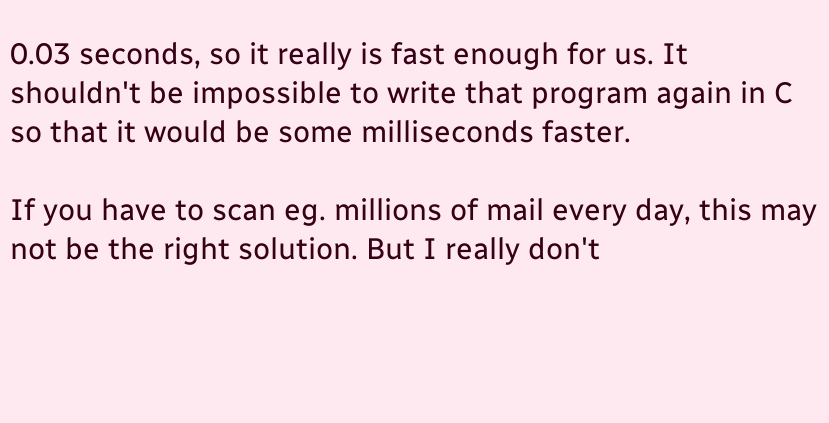0.03 seconds, so it really is fast enough for us. It shouldn't be impossible to write that program again in C so that it would be some milliseconds faster.

If you have to scan eg. millions of mail every day, this may not be the right solution. But I really don't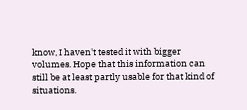know, I haven't tested it with bigger volumes. Hope that this information can still be at least partly usable for that kind of situations.